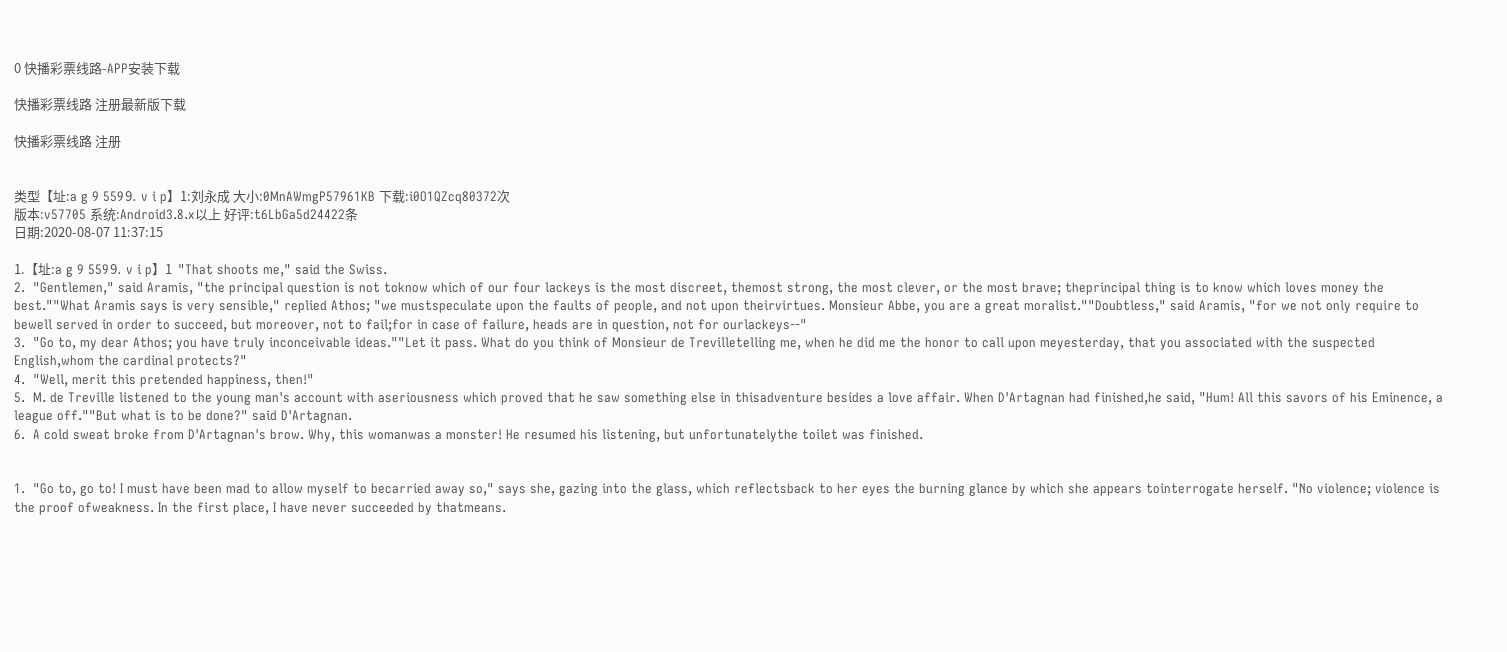0 快播彩票线路-APP安装下载

快播彩票线路 注册最新版下载

快播彩票线路 注册


类型【址:a g 9 559⒐ v i p】1:刘永成 大小:0MnAWmgP57961KB 下载:i0O1QZcq80372次
版本:v57705 系统:Android3.8.x以上 好评:t6LbGa5d24422条
日期:2020-08-07 11:37:15

1.【址:a g 9 559⒐ v i p】1  "That shoots me," said the Swiss.
2.  "Gentlemen," said Aramis, "the principal question is not toknow which of our four lackeys is the most discreet, themost strong, the most clever, or the most brave; theprincipal thing is to know which loves money the best.""What Aramis says is very sensible," replied Athos; "we mustspeculate upon the faults of people, and not upon theirvirtues. Monsieur Abbe, you are a great moralist.""Doubtless," said Aramis, "for we not only require to bewell served in order to succeed, but moreover, not to fail;for in case of failure, heads are in question, not for ourlackeys--"
3.  "Go to, my dear Athos; you have truly inconceivable ideas.""Let it pass. What do you think of Monsieur de Trevilletelling me, when he did me the honor to call upon meyesterday, that you associated with the suspected English,whom the cardinal protects?"
4.  "Well, merit this pretended happiness, then!"
5.  M. de Treville listened to the young man's account with aseriousness which proved that he saw something else in thisadventure besides a love affair. When D'Artagnan had finished,he said, "Hum! All this savors of his Eminence, a league off.""But what is to be done?" said D'Artagnan.
6.  A cold sweat broke from D'Artagnan's brow. Why, this womanwas a monster! He resumed his listening, but unfortunatelythe toilet was finished.


1.  "Go to, go to! I must have been mad to allow myself to becarried away so," says she, gazing into the glass, which reflectsback to her eyes the burning glance by which she appears tointerrogate herself. "No violence; violence is the proof ofweakness. In the first place, I have never succeeded by thatmeans.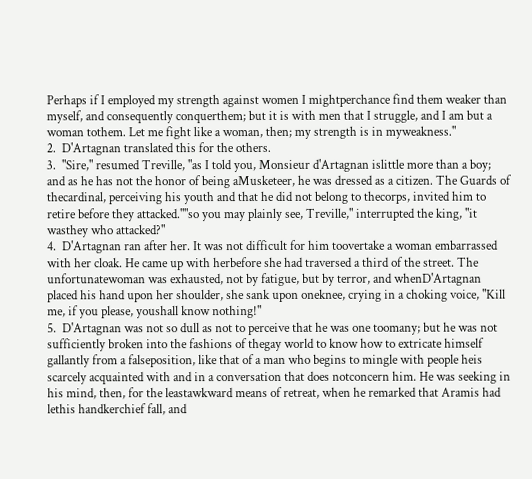Perhaps if I employed my strength against women I mightperchance find them weaker than myself, and consequently conquerthem; but it is with men that I struggle, and I am but a woman tothem. Let me fight like a woman, then; my strength is in myweakness."
2.  D'Artagnan translated this for the others.
3.  "Sire," resumed Treville, "as I told you, Monsieur d'Artagnan islittle more than a boy; and as he has not the honor of being aMusketeer, he was dressed as a citizen. The Guards of thecardinal, perceiving his youth and that he did not belong to thecorps, invited him to retire before they attacked.""so you may plainly see, Treville," interrupted the king, "it wasthey who attacked?"
4.  D'Artagnan ran after her. It was not difficult for him toovertake a woman embarrassed with her cloak. He came up with herbefore she had traversed a third of the street. The unfortunatewoman was exhausted, not by fatigue, but by terror, and whenD'Artagnan placed his hand upon her shoulder, she sank upon oneknee, crying in a choking voice, "Kill me, if you please, youshall know nothing!"
5.  D'Artagnan was not so dull as not to perceive that he was one toomany; but he was not sufficiently broken into the fashions of thegay world to know how to extricate himself gallantly from a falseposition, like that of a man who begins to mingle with people heis scarcely acquainted with and in a conversation that does notconcern him. He was seeking in his mind, then, for the leastawkward means of retreat, when he remarked that Aramis had lethis handkerchief fall, and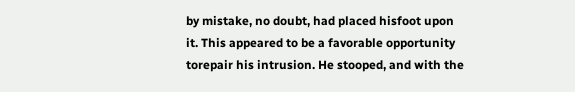by mistake, no doubt, had placed hisfoot upon it. This appeared to be a favorable opportunity torepair his intrusion. He stooped, and with the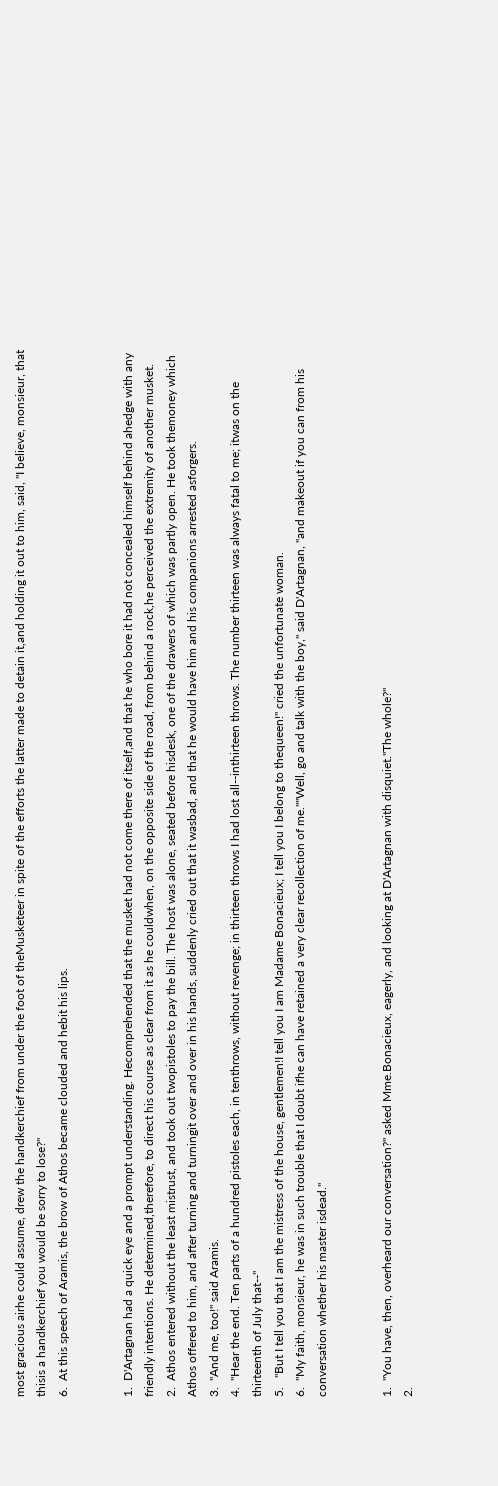most gracious airhe could assume, drew the handkerchief from under the foot of theMusketeer in spite of the efforts the latter made to detain it,and holding it out to him, said, "I believe, monsieur, that thisis a handkerchief you would be sorry to lose?"
6.  At this speech of Aramis, the brow of Athos became clouded and hebit his lips.


1.  D'Artagnan had a quick eye and a prompt understanding. Hecomprehended that the musket had not come there of itself,and that he who bore it had not concealed himself behind ahedge with any friendly intentions. He determined,therefore, to direct his course as clear from it as he couldwhen, on the opposite side of the road, from behind a rock,he perceived the extremity of another musket.
2.  Athos entered without the least mistrust, and took out twopistoles to pay the bill. The host was alone, seated before hisdesk, one of the drawers of which was partly open. He took themoney which Athos offered to him, and after turning and turningit over and over in his hands, suddenly cried out that it wasbad, and that he would have him and his companions arrested asforgers.
3.  "And me, too!" said Aramis.
4.  "Hear the end. Ten parts of a hundred pistoles each, in tenthrows, without revenge; in thirteen throws I had lost all--inthirteen throws. The number thirteen was always fatal to me; itwas on the thirteenth of July that--"
5.   "But I tell you that I am the mistress of the house, gentlemen!I tell you I am Madame Bonacieux; I tell you I belong to thequeen!" cried the unfortunate woman.
6.  "My faith, monsieur, he was in such trouble that I doubt ifhe can have retained a very clear recollection of me.""Well, go and talk with the boy," said D'Artagnan, "and makeout if you can from his conversation whether his master isdead."


1.  "You have, then, overheard our conversation?" asked Mme.Bonacieux, eagerly, and looking at D'Artagnan with disquiet."The whole?"
2.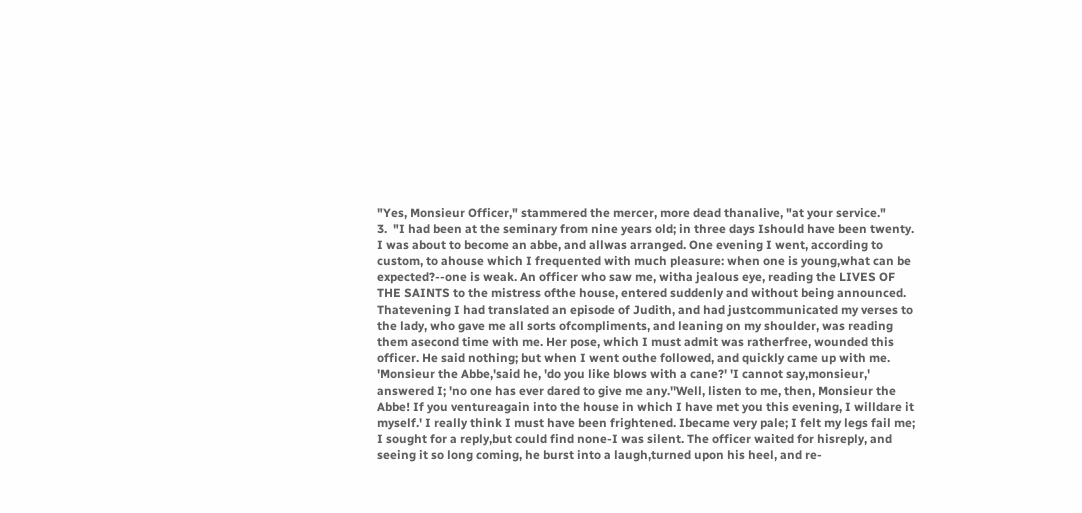"Yes, Monsieur Officer," stammered the mercer, more dead thanalive, "at your service."
3.  "I had been at the seminary from nine years old; in three days Ishould have been twenty. I was about to become an abbe, and allwas arranged. One evening I went, according to custom, to ahouse which I frequented with much pleasure: when one is young,what can be expected?--one is weak. An officer who saw me, witha jealous eye, reading the LIVES OF THE SAINTS to the mistress ofthe house, entered suddenly and without being announced. Thatevening I had translated an episode of Judith, and had justcommunicated my verses to the lady, who gave me all sorts ofcompliments, and leaning on my shoulder, was reading them asecond time with me. Her pose, which I must admit was ratherfree, wounded this officer. He said nothing; but when I went outhe followed, and quickly came up with me. 'Monsieur the Abbe,'said he, 'do you like blows with a cane?' 'I cannot say,monsieur,' answered I; 'no one has ever dared to give me any.''Well, listen to me, then, Monsieur the Abbe! If you ventureagain into the house in which I have met you this evening, I willdare it myself.' I really think I must have been frightened. Ibecame very pale; I felt my legs fail me; I sought for a reply,but could find none-I was silent. The officer waited for hisreply, and seeing it so long coming, he burst into a laugh,turned upon his heel, and re-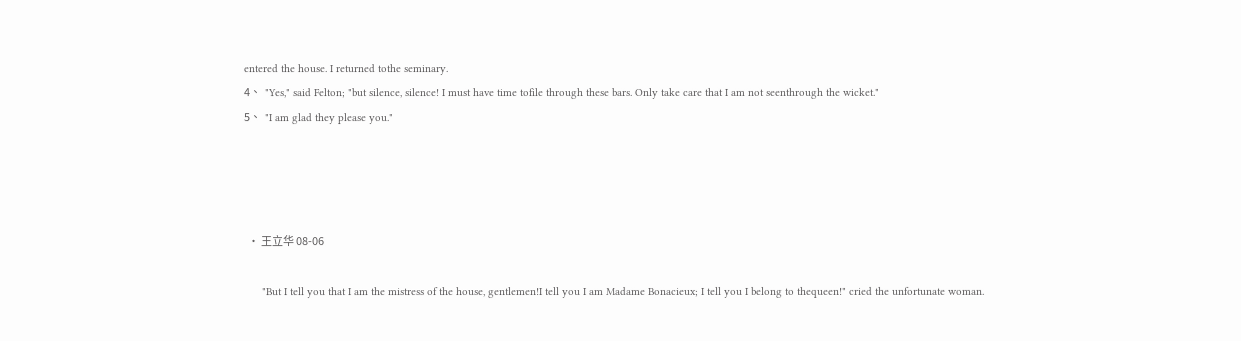entered the house. I returned tothe seminary.
4、  "Yes," said Felton; "but silence, silence! I must have time tofile through these bars. Only take care that I am not seenthrough the wicket."
5、  "I am glad they please you."




  • 王立华 08-06

      "But I tell you that I am the mistress of the house, gentlemen!I tell you I am Madame Bonacieux; I tell you I belong to thequeen!" cried the unfortunate woman.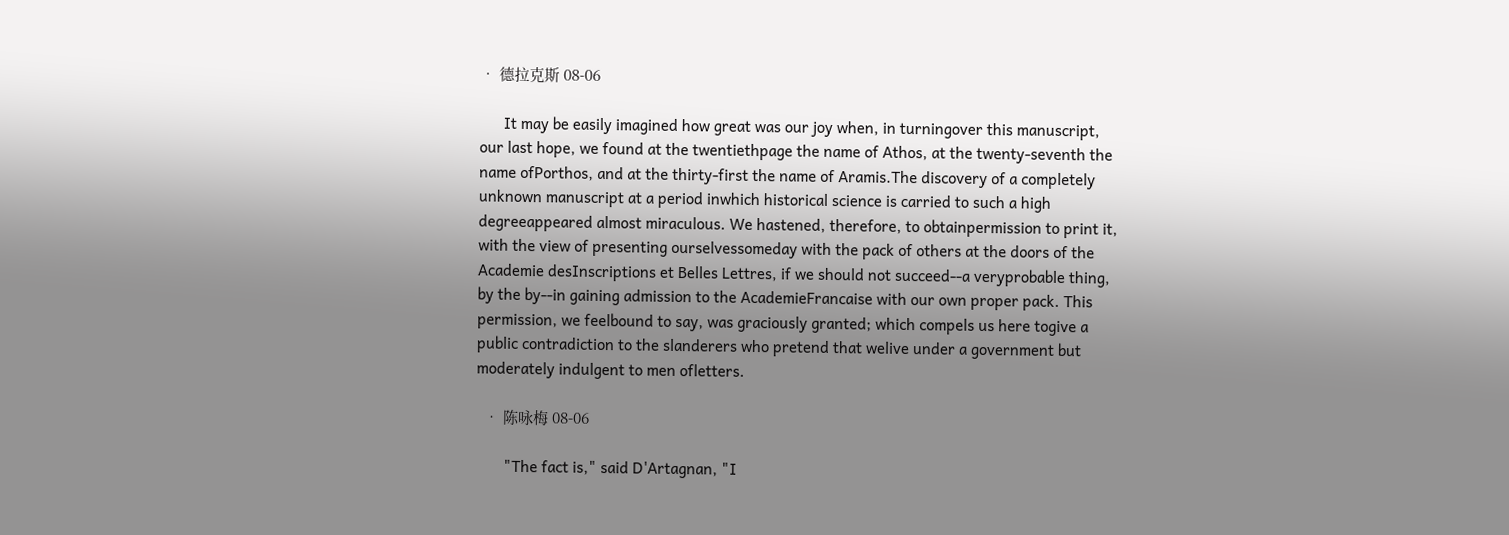• 德拉克斯 08-06

      It may be easily imagined how great was our joy when, in turningover this manuscript, our last hope, we found at the twentiethpage the name of Athos, at the twenty-seventh the name ofPorthos, and at the thirty-first the name of Aramis.The discovery of a completely unknown manuscript at a period inwhich historical science is carried to such a high degreeappeared almost miraculous. We hastened, therefore, to obtainpermission to print it, with the view of presenting ourselvessomeday with the pack of others at the doors of the Academie desInscriptions et Belles Lettres, if we should not succeed--a veryprobable thing, by the by--in gaining admission to the AcademieFrancaise with our own proper pack. This permission, we feelbound to say, was graciously granted; which compels us here togive a public contradiction to the slanderers who pretend that welive under a government but moderately indulgent to men ofletters.

  • 陈咏梅 08-06

       "The fact is," said D'Artagnan, "I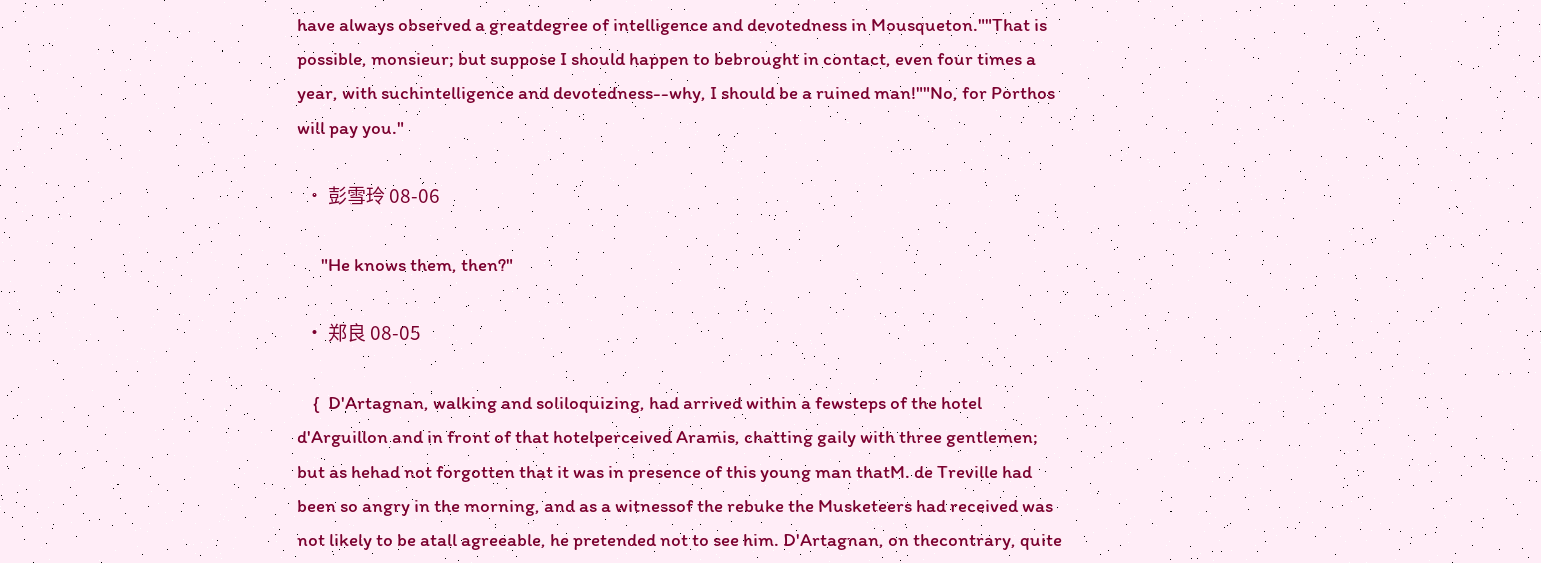have always observed a greatdegree of intelligence and devotedness in Mousqueton.""That is possible, monsieur; but suppose I should happen to bebrought in contact, even four times a year, with suchintelligence and devotedness--why, I should be a ruined man!""No, for Porthos will pay you."

  • 彭雪玲 08-06

      "He knows them, then?"

  • 郑良 08-05

    {  D'Artagnan, walking and soliloquizing, had arrived within a fewsteps of the hotel d'Arguillon and in front of that hotelperceived Aramis, chatting gaily with three gentlemen; but as hehad not forgotten that it was in presence of this young man thatM. de Treville had been so angry in the morning, and as a witnessof the rebuke the Musketeers had received was not likely to be atall agreeable, he pretended not to see him. D'Artagnan, on thecontrary, quite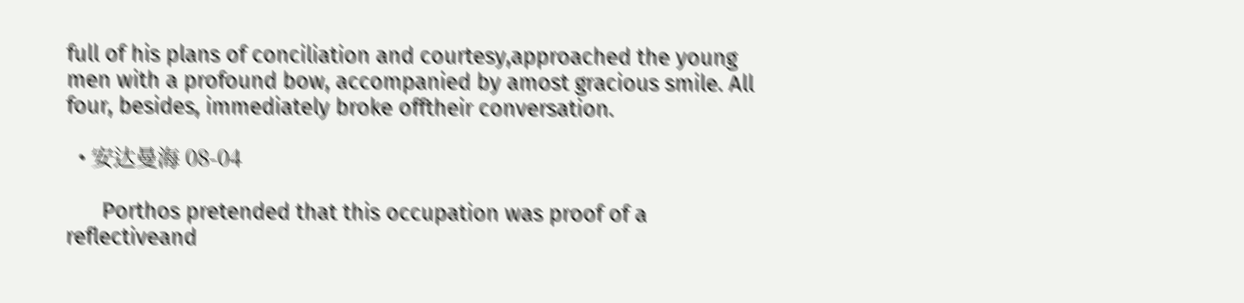full of his plans of conciliation and courtesy,approached the young men with a profound bow, accompanied by amost gracious smile. All four, besides, immediately broke offtheir conversation.

  • 安达曼海 08-04

      Porthos pretended that this occupation was proof of a reflectiveand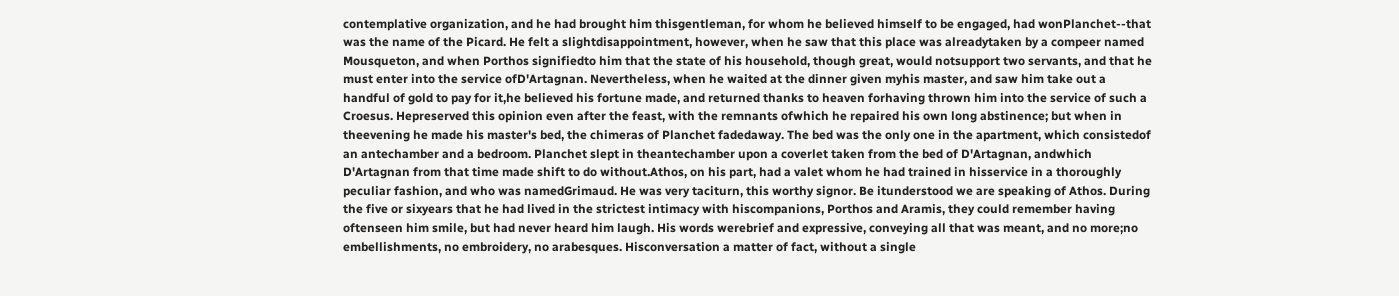contemplative organization, and he had brought him thisgentleman, for whom he believed himself to be engaged, had wonPlanchet--that was the name of the Picard. He felt a slightdisappointment, however, when he saw that this place was alreadytaken by a compeer named Mousqueton, and when Porthos signifiedto him that the state of his household, though great, would notsupport two servants, and that he must enter into the service ofD'Artagnan. Nevertheless, when he waited at the dinner given myhis master, and saw him take out a handful of gold to pay for it,he believed his fortune made, and returned thanks to heaven forhaving thrown him into the service of such a Croesus. Hepreserved this opinion even after the feast, with the remnants ofwhich he repaired his own long abstinence; but when in theevening he made his master's bed, the chimeras of Planchet fadedaway. The bed was the only one in the apartment, which consistedof an antechamber and a bedroom. Planchet slept in theantechamber upon a coverlet taken from the bed of D'Artagnan, andwhich D'Artagnan from that time made shift to do without.Athos, on his part, had a valet whom he had trained in hisservice in a thoroughly peculiar fashion, and who was namedGrimaud. He was very taciturn, this worthy signor. Be itunderstood we are speaking of Athos. During the five or sixyears that he had lived in the strictest intimacy with hiscompanions, Porthos and Aramis, they could remember having oftenseen him smile, but had never heard him laugh. His words werebrief and expressive, conveying all that was meant, and no more;no embellishments, no embroidery, no arabesques. Hisconversation a matter of fact, without a single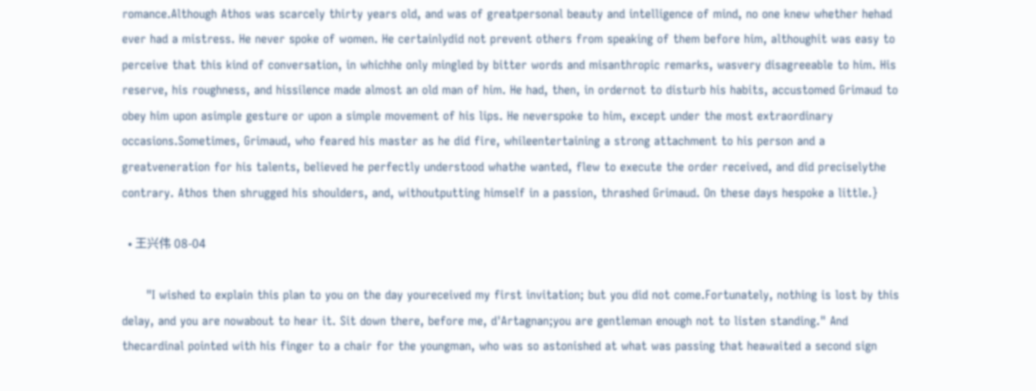romance.Although Athos was scarcely thirty years old, and was of greatpersonal beauty and intelligence of mind, no one knew whether hehad ever had a mistress. He never spoke of women. He certainlydid not prevent others from speaking of them before him, althoughit was easy to perceive that this kind of conversation, in whichhe only mingled by bitter words and misanthropic remarks, wasvery disagreeable to him. His reserve, his roughness, and hissilence made almost an old man of him. He had, then, in ordernot to disturb his habits, accustomed Grimaud to obey him upon asimple gesture or upon a simple movement of his lips. He neverspoke to him, except under the most extraordinary occasions.Sometimes, Grimaud, who feared his master as he did fire, whileentertaining a strong attachment to his person and a greatveneration for his talents, believed he perfectly understood whathe wanted, flew to execute the order received, and did preciselythe contrary. Athos then shrugged his shoulders, and, withoutputting himself in a passion, thrashed Grimaud. On these days hespoke a little.}

  • 王兴伟 08-04

      "I wished to explain this plan to you on the day youreceived my first invitation; but you did not come.Fortunately, nothing is lost by this delay, and you are nowabout to hear it. Sit down there, before me, d'Artagnan;you are gentleman enough not to listen standing." And thecardinal pointed with his finger to a chair for the youngman, who was so astonished at what was passing that heawaited a second sign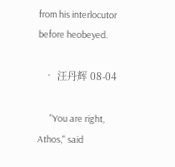from his interlocutor before heobeyed.

  • 汪丹辉 08-04

      "You are right, Athos," said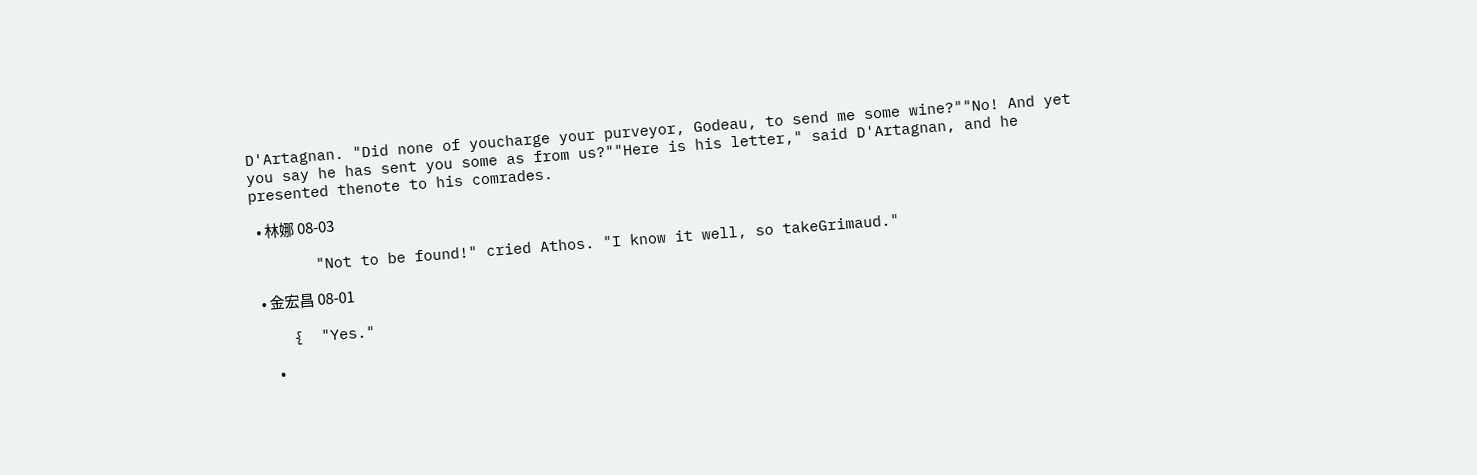D'Artagnan. "Did none of youcharge your purveyor, Godeau, to send me some wine?""No! And yet you say he has sent you some as from us?""Here is his letter," said D'Artagnan, and he presented thenote to his comrades.

  • 林娜 08-03

       "Not to be found!" cried Athos. "I know it well, so takeGrimaud."

  • 金宏昌 08-01

    {  "Yes."

  •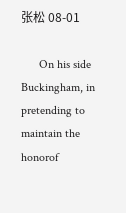张松 08-01

      On his side Buckingham, in pretending to maintain the honorof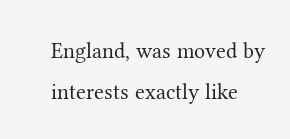England, was moved by interests exactly like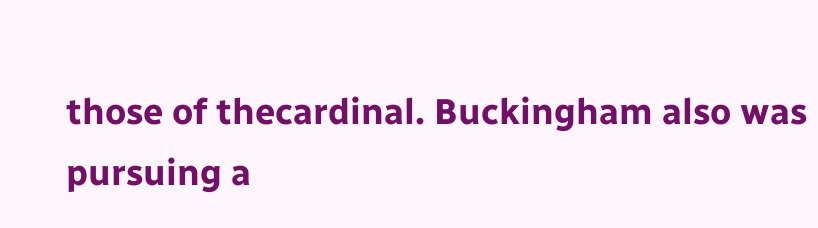those of thecardinal. Buckingham also was pursuing a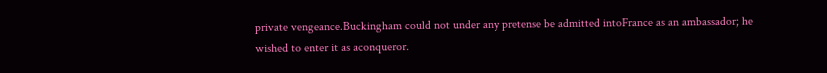private vengeance.Buckingham could not under any pretense be admitted intoFrance as an ambassador; he wished to enter it as aconqueror.